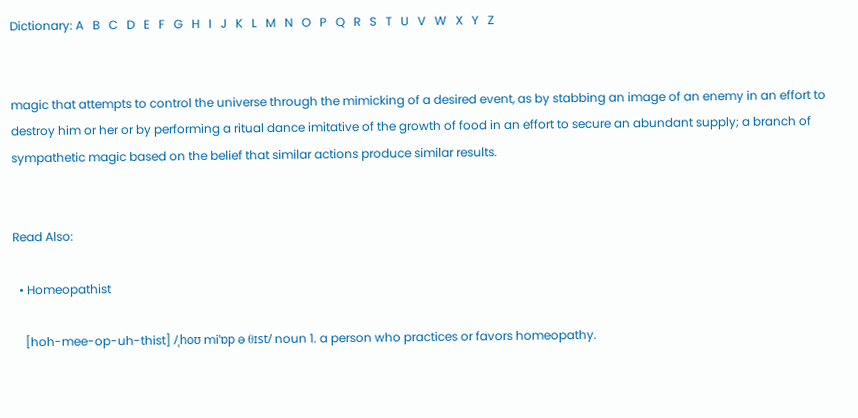Dictionary: A   B   C   D   E   F   G   H   I   J   K   L   M   N   O   P   Q   R   S   T   U   V   W   X   Y   Z


magic that attempts to control the universe through the mimicking of a desired event, as by stabbing an image of an enemy in an effort to destroy him or her or by performing a ritual dance imitative of the growth of food in an effort to secure an abundant supply; a branch of sympathetic magic based on the belief that similar actions produce similar results.


Read Also:

  • Homeopathist

    [hoh-mee-op-uh-thist] /ˌhoʊ miˈɒp ə θɪst/ noun 1. a person who practices or favors homeopathy.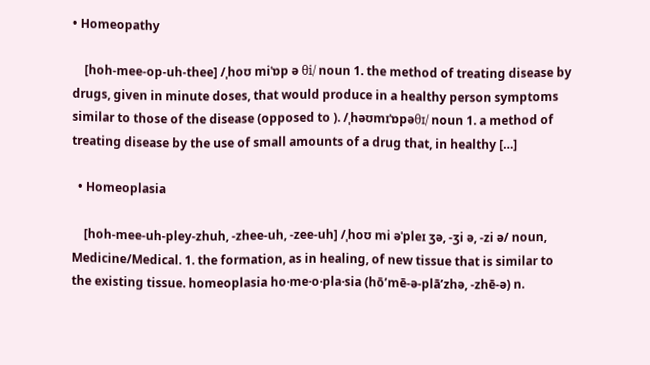• Homeopathy

    [hoh-mee-op-uh-thee] /ˌhoʊ miˈɒp ə θi/ noun 1. the method of treating disease by drugs, given in minute doses, that would produce in a healthy person symptoms similar to those of the disease (opposed to ). /ˌhəʊmɪˈɒpəθɪ/ noun 1. a method of treating disease by the use of small amounts of a drug that, in healthy […]

  • Homeoplasia

    [hoh-mee-uh-pley-zhuh, -zhee-uh, -zee-uh] /ˌhoʊ mi əˈpleɪ ʒə, -ʒi ə, -zi ə/ noun, Medicine/Medical. 1. the formation, as in healing, of new tissue that is similar to the existing tissue. homeoplasia ho·me·o·pla·sia (hō’mē-ə-plā’zhə, -zhē-ə) n.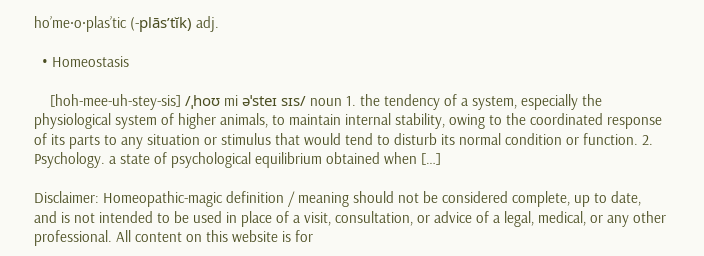ho’me·o·plas’tic (-plās’tĭk) adj.

  • Homeostasis

    [hoh-mee-uh-stey-sis] /ˌhoʊ mi əˈsteɪ sɪs/ noun 1. the tendency of a system, especially the physiological system of higher animals, to maintain internal stability, owing to the coordinated response of its parts to any situation or stimulus that would tend to disturb its normal condition or function. 2. Psychology. a state of psychological equilibrium obtained when […]

Disclaimer: Homeopathic-magic definition / meaning should not be considered complete, up to date, and is not intended to be used in place of a visit, consultation, or advice of a legal, medical, or any other professional. All content on this website is for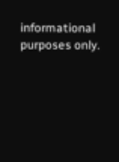informational purposes only.